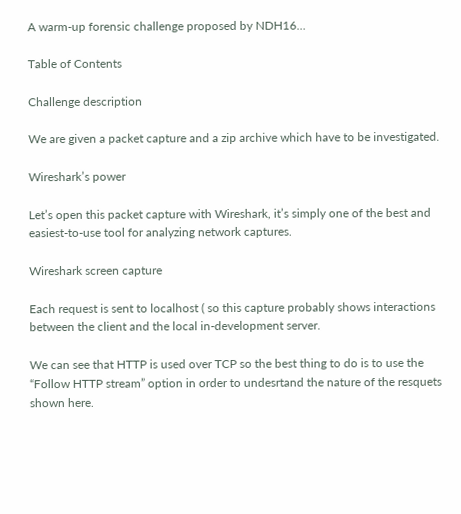A warm-up forensic challenge proposed by NDH16…

Table of Contents

Challenge description

We are given a packet capture and a zip archive which have to be investigated.

Wireshark’s power

Let’s open this packet capture with Wireshark, it’s simply one of the best and easiest-to-use tool for analyzing network captures.

Wireshark screen capture

Each request is sent to localhost ( so this capture probably shows interactions between the client and the local in-development server.

We can see that HTTP is used over TCP so the best thing to do is to use the “Follow HTTP stream” option in order to undesrtand the nature of the resquets shown here.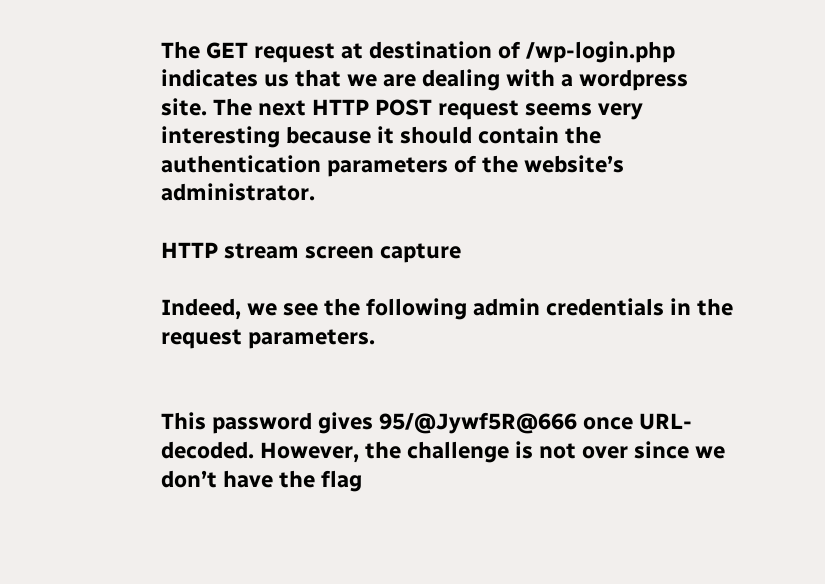The GET request at destination of /wp-login.php indicates us that we are dealing with a wordpress site. The next HTTP POST request seems very interesting because it should contain the authentication parameters of the website’s administrator.

HTTP stream screen capture

Indeed, we see the following admin credentials in the request parameters.


This password gives 95/@Jywf5R@666 once URL-decoded. However, the challenge is not over since we don’t have the flag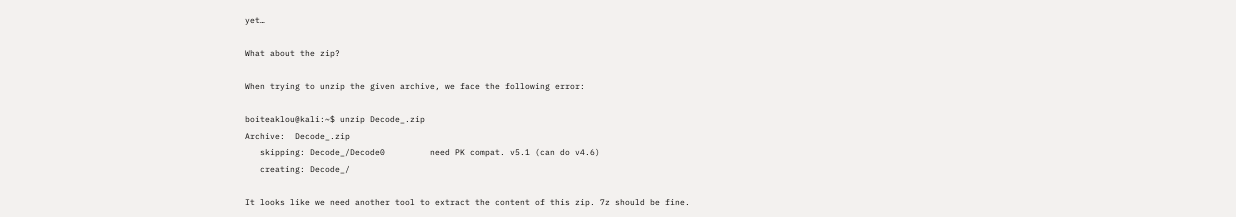yet…

What about the zip?

When trying to unzip the given archive, we face the following error:

boiteaklou@kali:~$ unzip Decode_.zip
Archive:  Decode_.zip
   skipping: Decode_/Decode0         need PK compat. v5.1 (can do v4.6)
   creating: Decode_/

It looks like we need another tool to extract the content of this zip. 7z should be fine.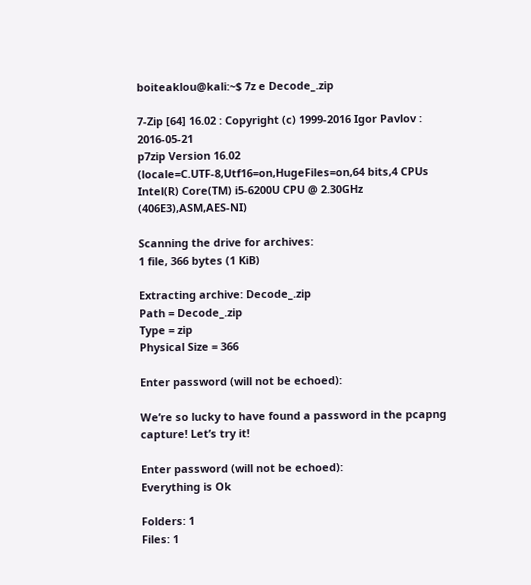boiteaklou@kali:~$ 7z e Decode_.zip

7-Zip [64] 16.02 : Copyright (c) 1999-2016 Igor Pavlov : 2016-05-21
p7zip Version 16.02 (locale=C.UTF-8,Utf16=on,HugeFiles=on,64 bits,4 CPUs Intel(R) Core(TM) i5-6200U CPU @ 2.30GHz (406E3),ASM,AES-NI)

Scanning the drive for archives:
1 file, 366 bytes (1 KiB)

Extracting archive: Decode_.zip
Path = Decode_.zip
Type = zip
Physical Size = 366

Enter password (will not be echoed):

We’re so lucky to have found a password in the pcapng capture! Let’s try it!

Enter password (will not be echoed):
Everything is Ok

Folders: 1
Files: 1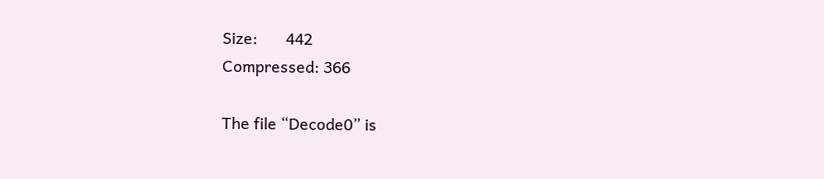Size:       442
Compressed: 366

The file “Decode0” is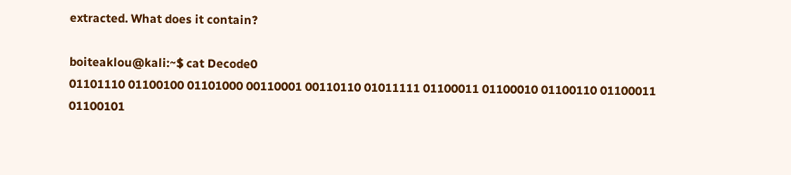extracted. What does it contain?

boiteaklou@kali:~$ cat Decode0
01101110 01100100 01101000 00110001 00110110 01011111 01100011 01100010 01100110 01100011 01100101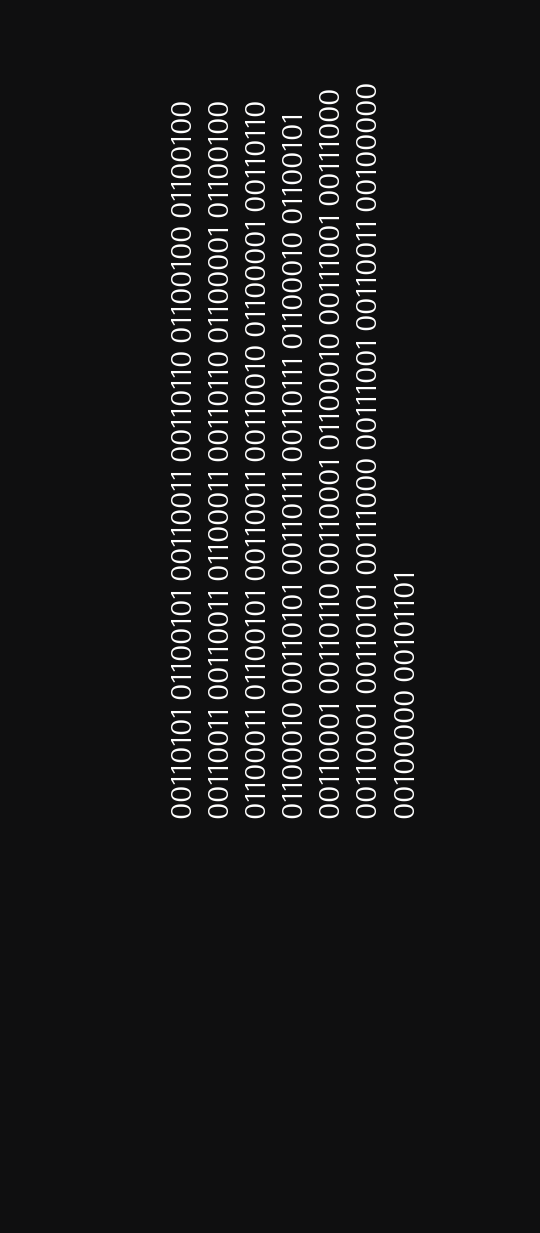00110101 01100101 00110011 00110110 01100100 01100100 00110011 00110011 01100011 00110110 01100001 01100100 01100011 01100101 00110011 00110010 01100001 00110110 01100010 00110101 00110111 00110111 01100010 01100101 00110001 00110110 00110001 01100010 00111001 00111000 00110001 00110101 00111000 00111001 00110011 00100000 00100000 00101101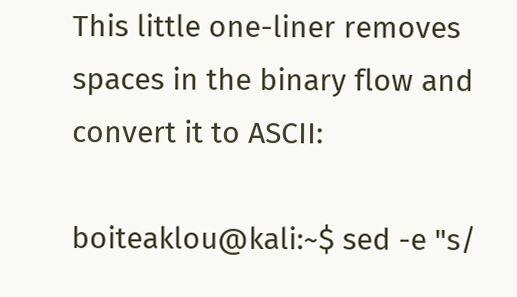This little one-liner removes spaces in the binary flow and convert it to ASCII:

boiteaklou@kali:~$ sed -e "s/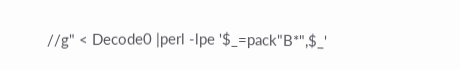//g" < Decode0 |perl -lpe '$_=pack"B*",$_'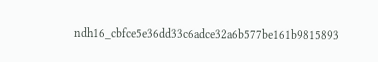ndh16_cbfce5e36dd33c6adce32a6b577be161b9815893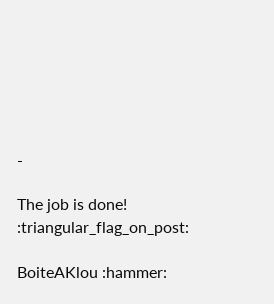-

The job is done! :triangular_flag_on_post:

BoiteAKlou :hammer: